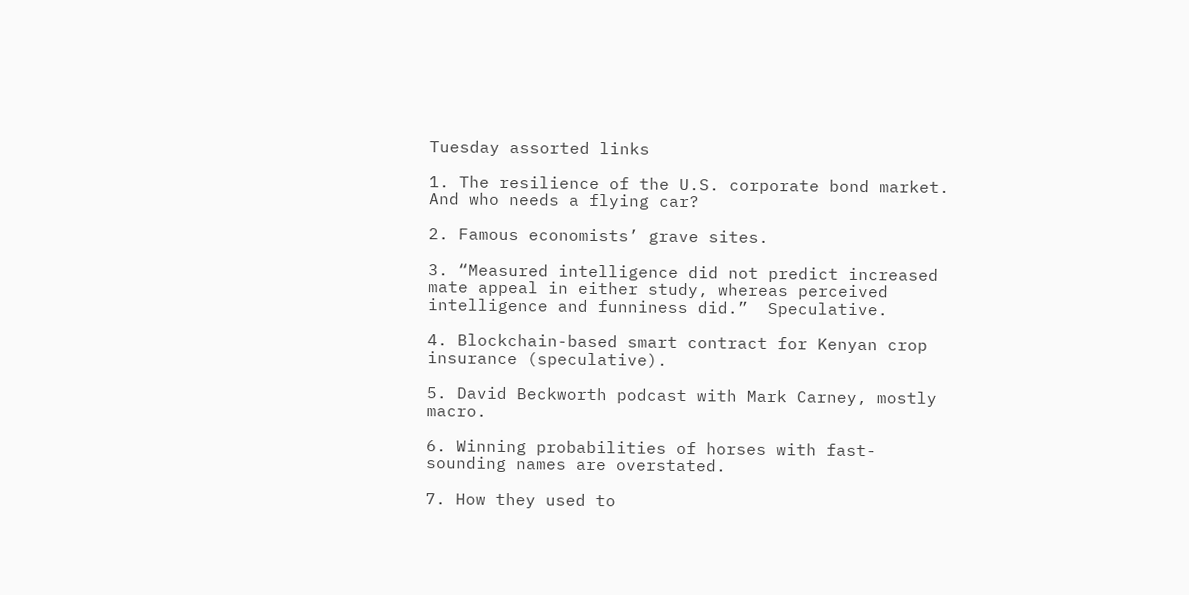Tuesday assorted links

1. The resilience of the U.S. corporate bond market.  And who needs a flying car?

2. Famous economists’ grave sites.

3. “Measured intelligence did not predict increased mate appeal in either study, whereas perceived intelligence and funniness did.”  Speculative.

4. Blockchain-based smart contract for Kenyan crop insurance (speculative).

5. David Beckworth podcast with Mark Carney, mostly macro.

6. Winning probabilities of horses with fast-sounding names are overstated.

7. How they used to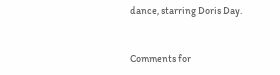dance, starring Doris Day.


Comments for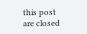this post are closed